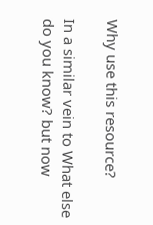Why use this resource?

In a similar vein to What else do you know? but now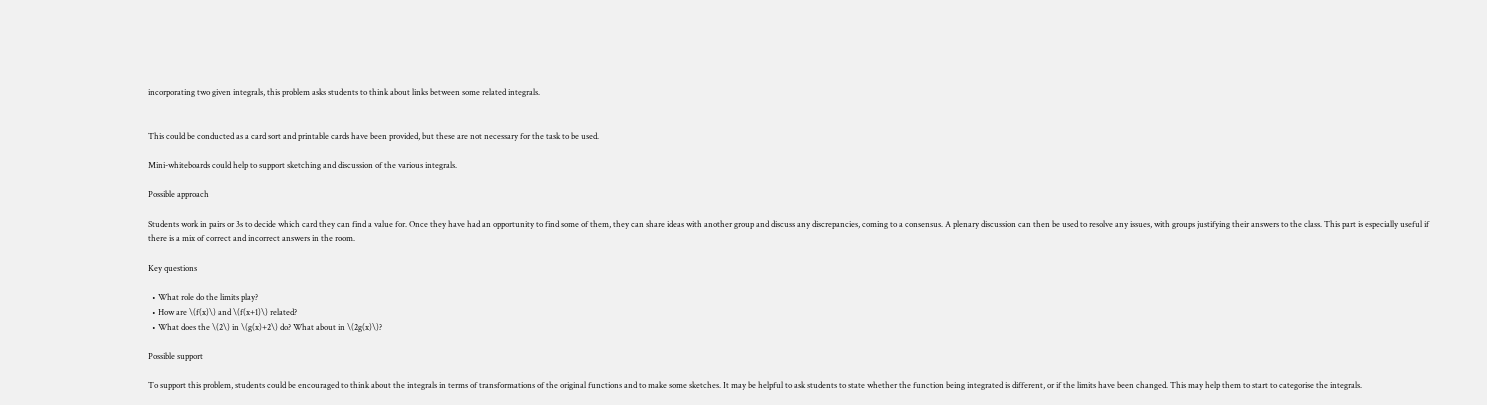incorporating two given integrals, this problem asks students to think about links between some related integrals.


This could be conducted as a card sort and printable cards have been provided, but these are not necessary for the task to be used.

Mini-whiteboards could help to support sketching and discussion of the various integrals.

Possible approach

Students work in pairs or 3s to decide which card they can find a value for. Once they have had an opportunity to find some of them, they can share ideas with another group and discuss any discrepancies, coming to a consensus. A plenary discussion can then be used to resolve any issues, with groups justifying their answers to the class. This part is especially useful if there is a mix of correct and incorrect answers in the room.

Key questions

  • What role do the limits play?
  • How are \(f(x)\) and \(f(x+1)\) related?
  • What does the \(2\) in \(g(x)+2\) do? What about in \(2g(x)\)?

Possible support

To support this problem, students could be encouraged to think about the integrals in terms of transformations of the original functions and to make some sketches. It may be helpful to ask students to state whether the function being integrated is different, or if the limits have been changed. This may help them to start to categorise the integrals.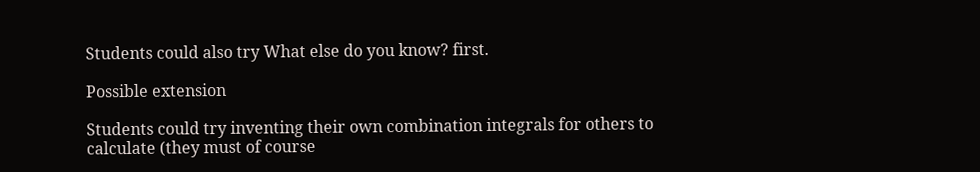Students could also try What else do you know? first.

Possible extension

Students could try inventing their own combination integrals for others to calculate (they must of course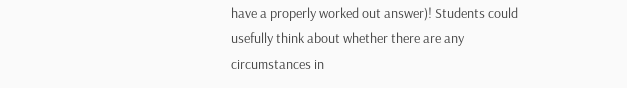have a properly worked out answer)! Students could usefully think about whether there are any circumstances in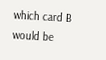which card B would be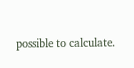possible to calculate.